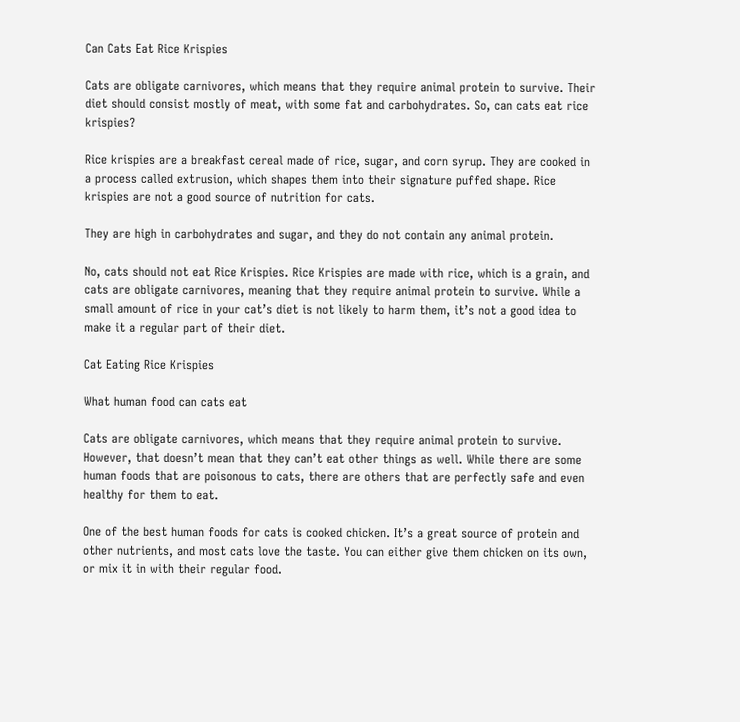Can Cats Eat Rice Krispies

Cats are obligate carnivores, which means that they require animal protein to survive. Their diet should consist mostly of meat, with some fat and carbohydrates. So, can cats eat rice krispies?

Rice krispies are a breakfast cereal made of rice, sugar, and corn syrup. They are cooked in a process called extrusion, which shapes them into their signature puffed shape. Rice krispies are not a good source of nutrition for cats.

They are high in carbohydrates and sugar, and they do not contain any animal protein.

No, cats should not eat Rice Krispies. Rice Krispies are made with rice, which is a grain, and cats are obligate carnivores, meaning that they require animal protein to survive. While a small amount of rice in your cat’s diet is not likely to harm them, it’s not a good idea to make it a regular part of their diet.

Cat Eating Rice Krispies

What human food can cats eat

Cats are obligate carnivores, which means that they require animal protein to survive. However, that doesn’t mean that they can’t eat other things as well. While there are some human foods that are poisonous to cats, there are others that are perfectly safe and even healthy for them to eat.

One of the best human foods for cats is cooked chicken. It’s a great source of protein and other nutrients, and most cats love the taste. You can either give them chicken on its own, or mix it in with their regular food.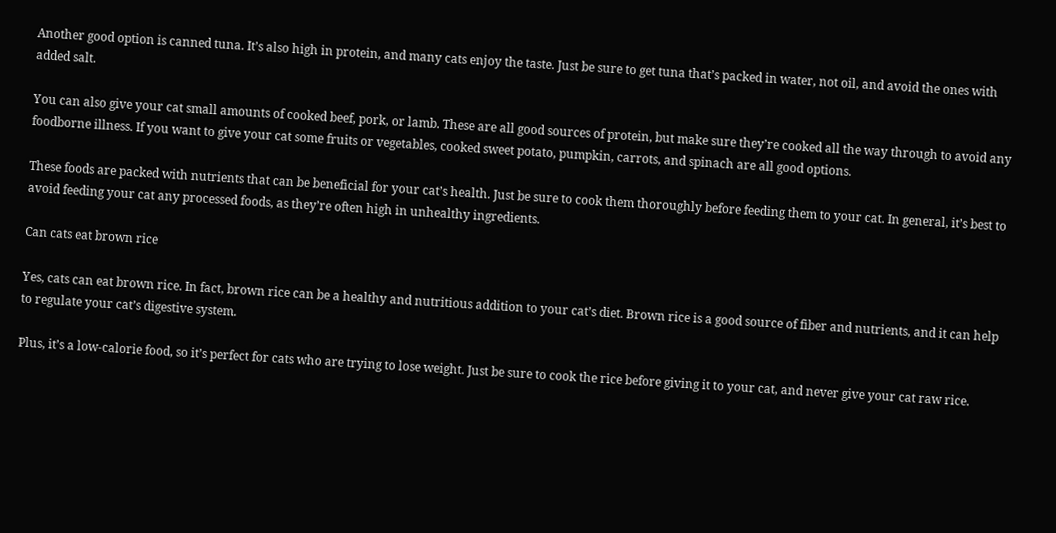Another good option is canned tuna. It’s also high in protein, and many cats enjoy the taste. Just be sure to get tuna that’s packed in water, not oil, and avoid the ones with added salt.

You can also give your cat small amounts of cooked beef, pork, or lamb. These are all good sources of protein, but make sure they’re cooked all the way through to avoid any foodborne illness. If you want to give your cat some fruits or vegetables, cooked sweet potato, pumpkin, carrots, and spinach are all good options.

These foods are packed with nutrients that can be beneficial for your cat’s health. Just be sure to cook them thoroughly before feeding them to your cat. In general, it’s best to avoid feeding your cat any processed foods, as they’re often high in unhealthy ingredients.

Can cats eat brown rice

Yes, cats can eat brown rice. In fact, brown rice can be a healthy and nutritious addition to your cat’s diet. Brown rice is a good source of fiber and nutrients, and it can help to regulate your cat’s digestive system.

Plus, it’s a low-calorie food, so it’s perfect for cats who are trying to lose weight. Just be sure to cook the rice before giving it to your cat, and never give your cat raw rice.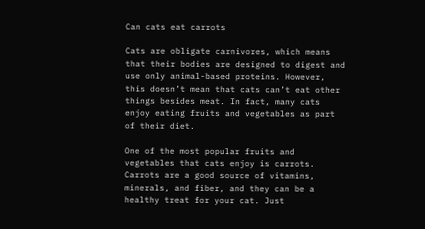Can cats eat carrots

Cats are obligate carnivores, which means that their bodies are designed to digest and use only animal-based proteins. However, this doesn’t mean that cats can’t eat other things besides meat. In fact, many cats enjoy eating fruits and vegetables as part of their diet.

One of the most popular fruits and vegetables that cats enjoy is carrots. Carrots are a good source of vitamins, minerals, and fiber, and they can be a healthy treat for your cat. Just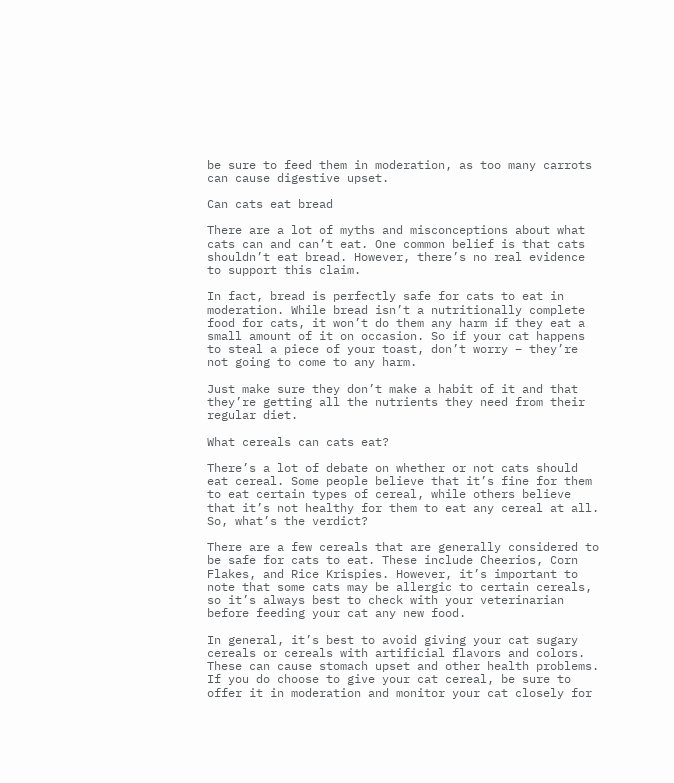be sure to feed them in moderation, as too many carrots can cause digestive upset.

Can cats eat bread

There are a lot of myths and misconceptions about what cats can and can’t eat. One common belief is that cats shouldn’t eat bread. However, there’s no real evidence to support this claim.

In fact, bread is perfectly safe for cats to eat in moderation. While bread isn’t a nutritionally complete food for cats, it won’t do them any harm if they eat a small amount of it on occasion. So if your cat happens to steal a piece of your toast, don’t worry – they’re not going to come to any harm.

Just make sure they don’t make a habit of it and that they’re getting all the nutrients they need from their regular diet.

What cereals can cats eat?

There’s a lot of debate on whether or not cats should eat cereal. Some people believe that it’s fine for them to eat certain types of cereal, while others believe that it’s not healthy for them to eat any cereal at all. So, what’s the verdict?

There are a few cereals that are generally considered to be safe for cats to eat. These include Cheerios, Corn Flakes, and Rice Krispies. However, it’s important to note that some cats may be allergic to certain cereals, so it’s always best to check with your veterinarian before feeding your cat any new food.

In general, it’s best to avoid giving your cat sugary cereals or cereals with artificial flavors and colors. These can cause stomach upset and other health problems. If you do choose to give your cat cereal, be sure to offer it in moderation and monitor your cat closely for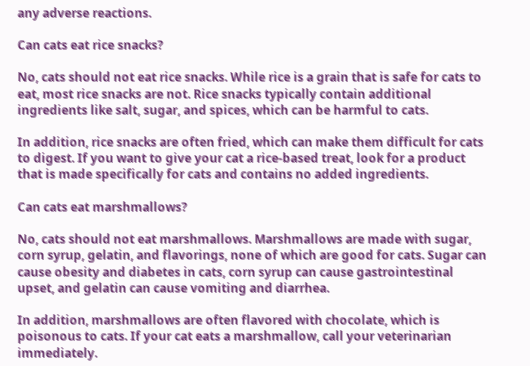any adverse reactions.

Can cats eat rice snacks?

No, cats should not eat rice snacks. While rice is a grain that is safe for cats to eat, most rice snacks are not. Rice snacks typically contain additional ingredients like salt, sugar, and spices, which can be harmful to cats.

In addition, rice snacks are often fried, which can make them difficult for cats to digest. If you want to give your cat a rice-based treat, look for a product that is made specifically for cats and contains no added ingredients.

Can cats eat marshmallows?

No, cats should not eat marshmallows. Marshmallows are made with sugar, corn syrup, gelatin, and flavorings, none of which are good for cats. Sugar can cause obesity and diabetes in cats, corn syrup can cause gastrointestinal upset, and gelatin can cause vomiting and diarrhea.

In addition, marshmallows are often flavored with chocolate, which is poisonous to cats. If your cat eats a marshmallow, call your veterinarian immediately.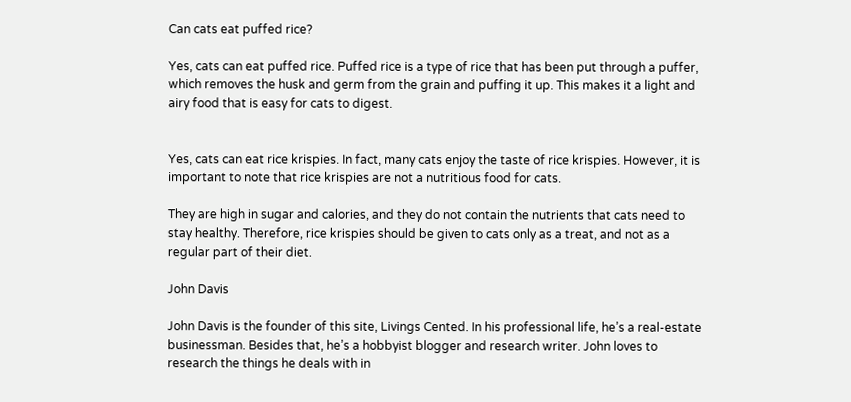Can cats eat puffed rice?

Yes, cats can eat puffed rice. Puffed rice is a type of rice that has been put through a puffer, which removes the husk and germ from the grain and puffing it up. This makes it a light and airy food that is easy for cats to digest.


Yes, cats can eat rice krispies. In fact, many cats enjoy the taste of rice krispies. However, it is important to note that rice krispies are not a nutritious food for cats.

They are high in sugar and calories, and they do not contain the nutrients that cats need to stay healthy. Therefore, rice krispies should be given to cats only as a treat, and not as a regular part of their diet.

John Davis

John Davis is the founder of this site, Livings Cented. In his professional life, he’s a real-estate businessman. Besides that, he’s a hobbyist blogger and research writer. John loves to research the things he deals with in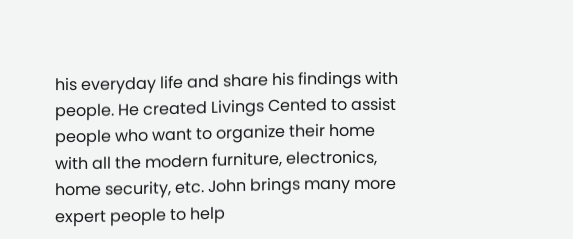his everyday life and share his findings with people. He created Livings Cented to assist people who want to organize their home with all the modern furniture, electronics, home security, etc. John brings many more expert people to help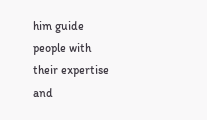him guide people with their expertise and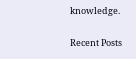knowledge.

Recent Posts